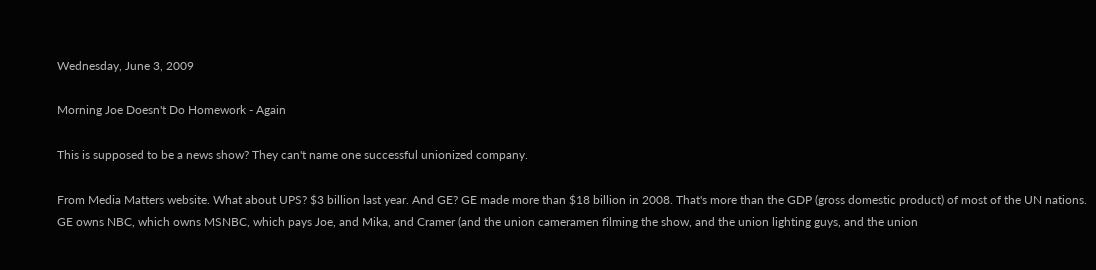Wednesday, June 3, 2009

Morning Joe Doesn't Do Homework - Again

This is supposed to be a news show? They can't name one successful unionized company.

From Media Matters website. What about UPS? $3 billion last year. And GE? GE made more than $18 billion in 2008. That's more than the GDP (gross domestic product) of most of the UN nations. GE owns NBC, which owns MSNBC, which pays Joe, and Mika, and Cramer (and the union cameramen filming the show, and the union lighting guys, and the union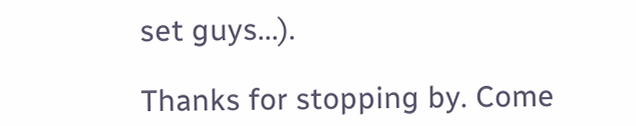set guys...).

Thanks for stopping by. Come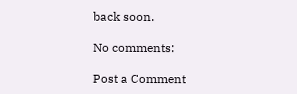back soon.

No comments:

Post a Comment